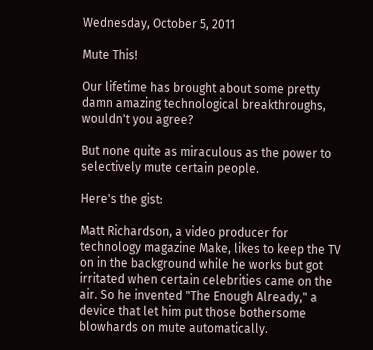Wednesday, October 5, 2011

Mute This!

Our lifetime has brought about some pretty damn amazing technological breakthroughs, wouldn't you agree?

But none quite as miraculous as the power to selectively mute certain people.

Here's the gist:

Matt Richardson, a video producer for technology magazine Make, likes to keep the TV on in the background while he works but got irritated when certain celebrities came on the air. So he invented "The Enough Already," a device that let him put those bothersome blowhards on mute automatically.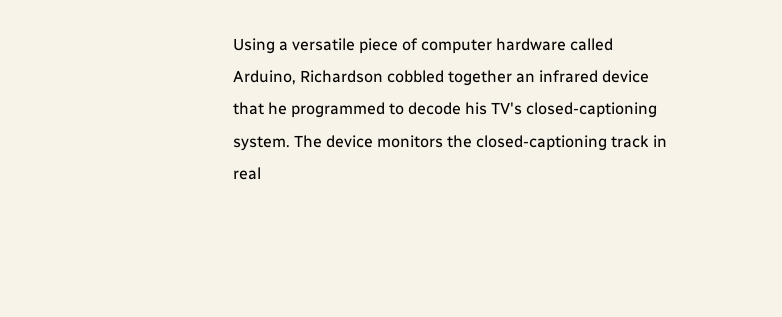Using a versatile piece of computer hardware called Arduino, Richardson cobbled together an infrared device that he programmed to decode his TV's closed-captioning system. The device monitors the closed-captioning track in real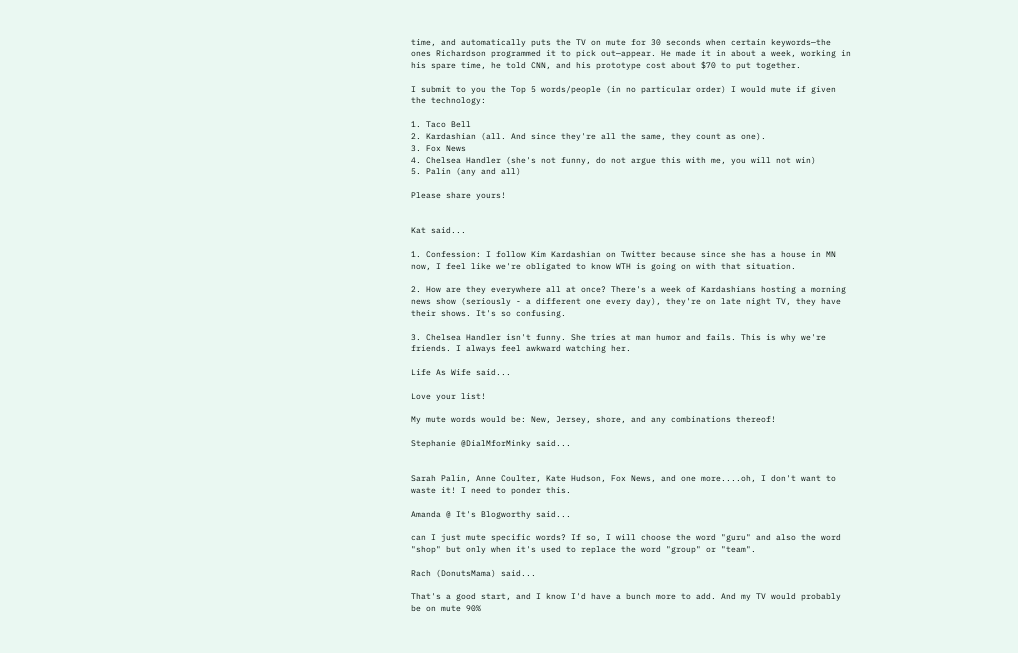time, and automatically puts the TV on mute for 30 seconds when certain keywords—the ones Richardson programmed it to pick out—appear. He made it in about a week, working in his spare time, he told CNN, and his prototype cost about $70 to put together.

I submit to you the Top 5 words/people (in no particular order) I would mute if given the technology:

1. Taco Bell
2. Kardashian (all. And since they're all the same, they count as one).
3. Fox News
4. Chelsea Handler (she's not funny, do not argue this with me, you will not win)
5. Palin (any and all)

Please share yours!


Kat said...

1. Confession: I follow Kim Kardashian on Twitter because since she has a house in MN now, I feel like we're obligated to know WTH is going on with that situation.

2. How are they everywhere all at once? There's a week of Kardashians hosting a morning news show (seriously - a different one every day), they're on late night TV, they have their shows. It's so confusing.

3. Chelsea Handler isn't funny. She tries at man humor and fails. This is why we're friends. I always feel awkward watching her.

Life As Wife said...

Love your list!

My mute words would be: New, Jersey, shore, and any combinations thereof!

Stephanie @DialMforMinky said...


Sarah Palin, Anne Coulter, Kate Hudson, Fox News, and one more....oh, I don't want to waste it! I need to ponder this.

Amanda @ It's Blogworthy said...

can I just mute specific words? If so, I will choose the word "guru" and also the word "shop" but only when it's used to replace the word "group" or "team".

Rach (DonutsMama) said...

That's a good start, and I know I'd have a bunch more to add. And my TV would probably be on mute 90%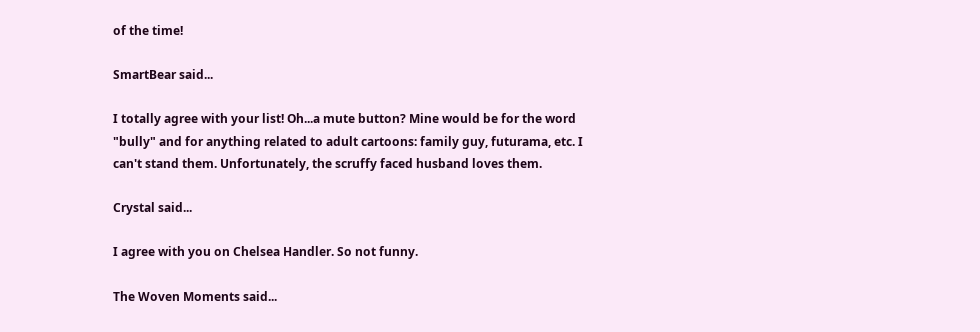of the time!

SmartBear said...

I totally agree with your list! Oh...a mute button? Mine would be for the word "bully" and for anything related to adult cartoons: family guy, futurama, etc. I can't stand them. Unfortunately, the scruffy faced husband loves them.

Crystal said...

I agree with you on Chelsea Handler. So not funny.

The Woven Moments said...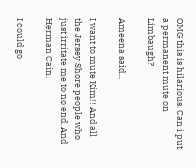OMG this is hilarious. Can i put a permanent mute on Limbaugh?

Ameena said...

I want to mute Kim!! And all the Jersey Shore people who just irritate me to no end. And Herman Cain.

I could go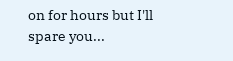on for hours but I'll spare you...